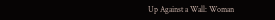Up Against a Wall: Woman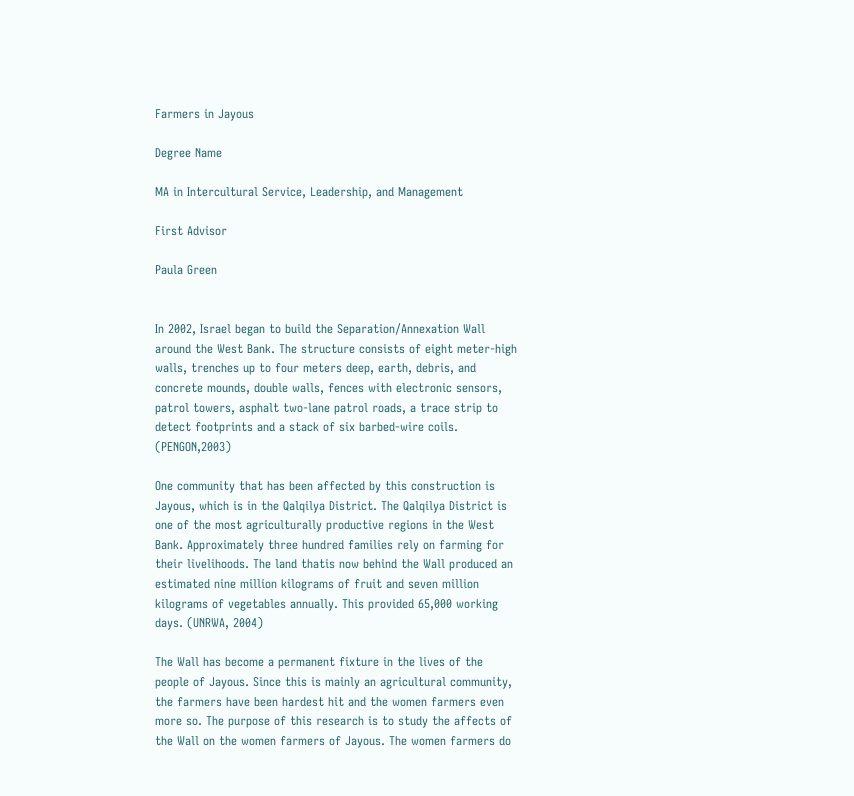Farmers in Jayous

Degree Name

MA in Intercultural Service, Leadership, and Management

First Advisor

Paula Green


In 2002, Israel began to build the Separation/Annexation Wall around the West Bank. The structure consists of eight meter-high walls, trenches up to four meters deep, earth, debris, and concrete mounds, double walls, fences with electronic sensors, patrol towers, asphalt two-lane patrol roads, a trace strip to detect footprints and a stack of six barbed-wire coils. (PENGON,2003)

One community that has been affected by this construction is Jayous, which is in the Qalqilya District. The Qalqilya District is one of the most agriculturally productive regions in the West Bank. Approximately three hundred families rely on farming for their livelihoods. The land thatis now behind the Wall produced an estimated nine million kilograms of fruit and seven million kilograms of vegetables annually. This provided 65,000 working days. (UNRWA, 2004)

The Wall has become a permanent fixture in the lives of the people of Jayous. Since this is mainly an agricultural community, the farmers have been hardest hit and the women farmers even more so. The purpose of this research is to study the affects of the Wall on the women farmers of Jayous. The women farmers do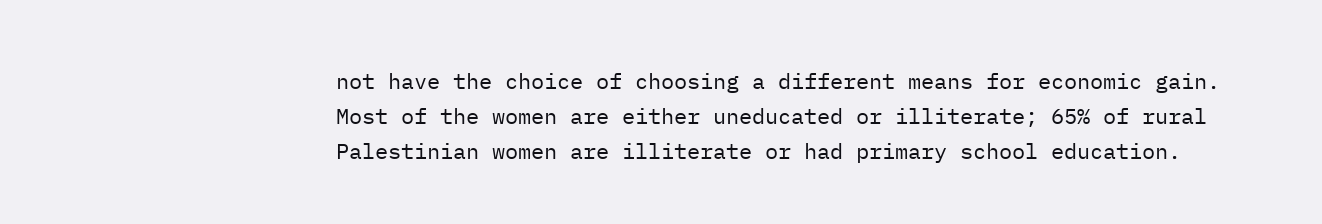not have the choice of choosing a different means for economic gain. Most of the women are either uneducated or illiterate; 65% of rural Palestinian women are illiterate or had primary school education.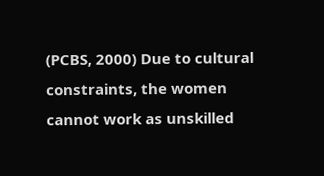(PCBS, 2000) Due to cultural constraints, the women cannot work as unskilled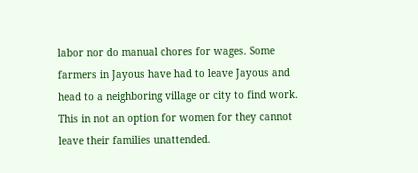labor nor do manual chores for wages. Some farmers in Jayous have had to leave Jayous and head to a neighboring village or city to find work. This in not an option for women for they cannot leave their families unattended.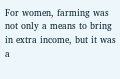For women, farming was not only a means to bring in extra income, but it was a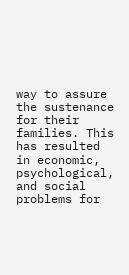way to assure the sustenance for their families. This has resulted in economic, psychological, and social problems for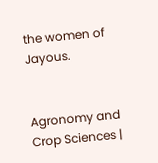the women of Jayous.


Agronomy and Crop Sciences |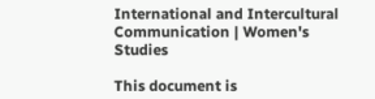International and Intercultural Communication | Women's Studies

This document is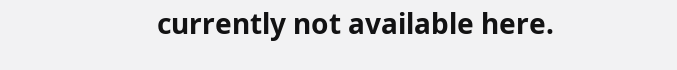currently not available here.